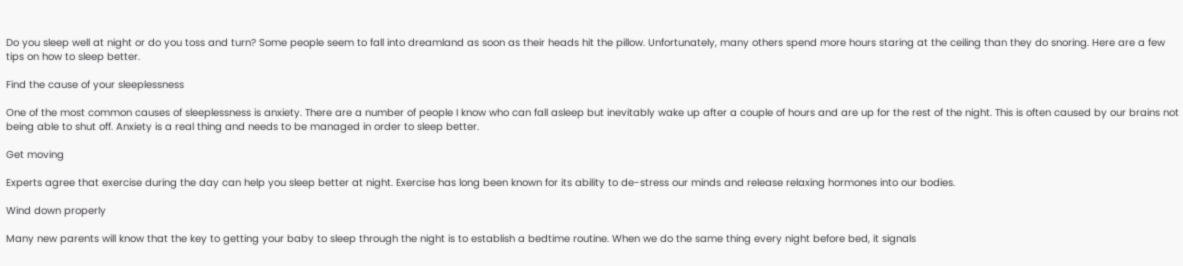Do you sleep well at night or do you toss and turn? Some people seem to fall into dreamland as soon as their heads hit the pillow. Unfortunately, many others spend more hours staring at the ceiling than they do snoring. Here are a few tips on how to sleep better.

Find the cause of your sleeplessness

One of the most common causes of sleeplessness is anxiety. There are a number of people I know who can fall asleep but inevitably wake up after a couple of hours and are up for the rest of the night. This is often caused by our brains not being able to shut off. Anxiety is a real thing and needs to be managed in order to sleep better.

Get moving

Experts agree that exercise during the day can help you sleep better at night. Exercise has long been known for its ability to de-stress our minds and release relaxing hormones into our bodies.

Wind down properly

Many new parents will know that the key to getting your baby to sleep through the night is to establish a bedtime routine. When we do the same thing every night before bed, it signals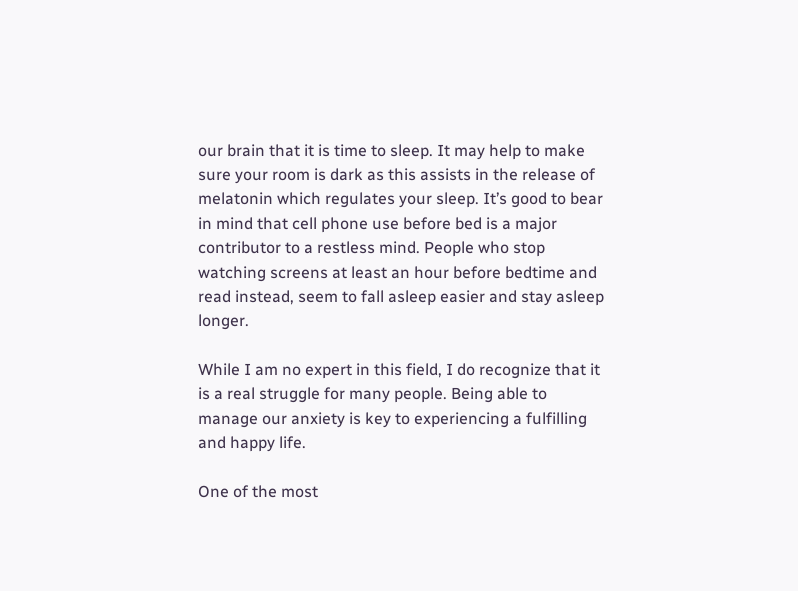our brain that it is time to sleep. It may help to make sure your room is dark as this assists in the release of melatonin which regulates your sleep. It’s good to bear in mind that cell phone use before bed is a major contributor to a restless mind. People who stop watching screens at least an hour before bedtime and read instead, seem to fall asleep easier and stay asleep longer.

While I am no expert in this field, I do recognize that it is a real struggle for many people. Being able to manage our anxiety is key to experiencing a fulfilling and happy life.

One of the most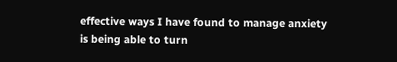effective ways I have found to manage anxiety is being able to turn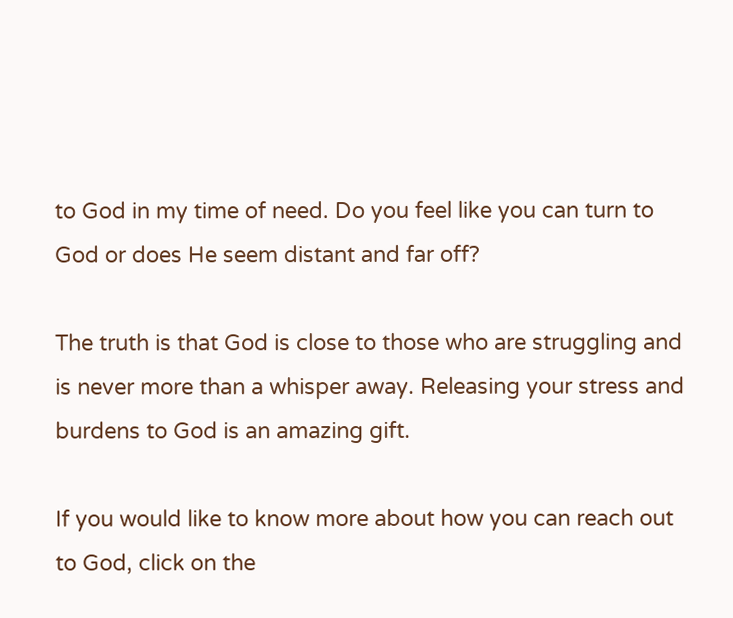to God in my time of need. Do you feel like you can turn to God or does He seem distant and far off?

The truth is that God is close to those who are struggling and is never more than a whisper away. Releasing your stress and burdens to God is an amazing gift.

If you would like to know more about how you can reach out to God, click on the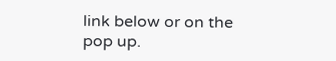link below or on the pop up.